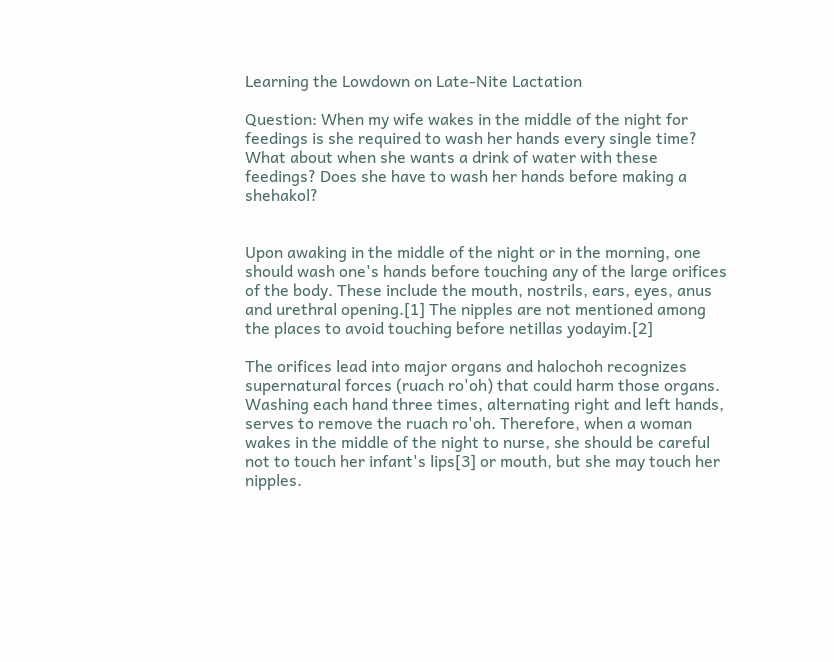Learning the Lowdown on Late-Nite Lactation

Question: When my wife wakes in the middle of the night for feedings is she required to wash her hands every single time? What about when she wants a drink of water with these feedings? Does she have to wash her hands before making a shehakol?


Upon awaking in the middle of the night or in the morning, one should wash one's hands before touching any of the large orifices of the body. These include the mouth, nostrils, ears, eyes, anus and urethral opening.[1] The nipples are not mentioned among the places to avoid touching before netillas yodayim.[2]

The orifices lead into major organs and halochoh recognizes supernatural forces (ruach ro'oh) that could harm those organs. Washing each hand three times, alternating right and left hands, serves to remove the ruach ro'oh. Therefore, when a woman wakes in the middle of the night to nurse, she should be careful not to touch her infant's lips[3] or mouth, but she may touch her nipples.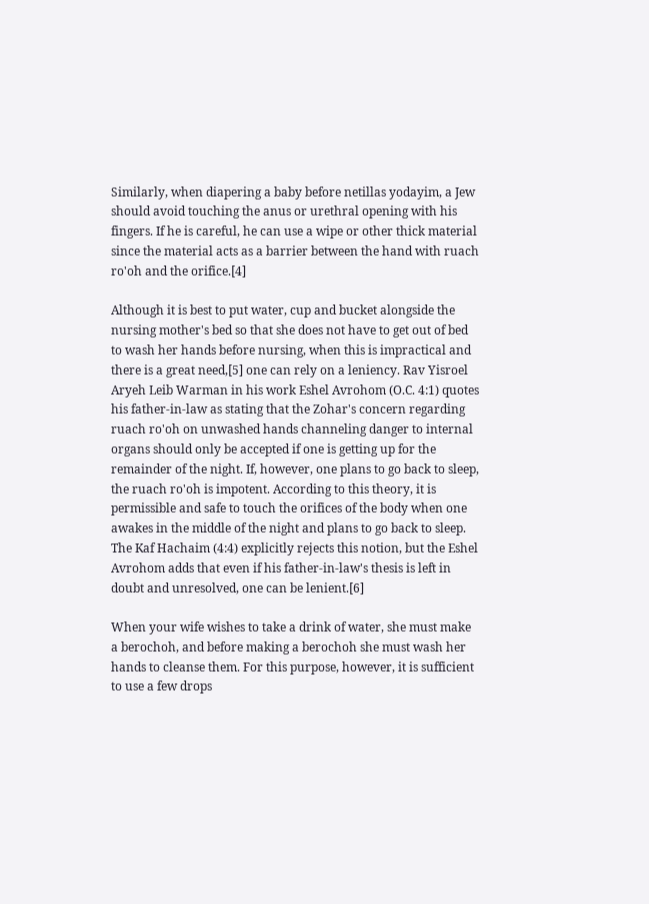Similarly, when diapering a baby before netillas yodayim, a Jew should avoid touching the anus or urethral opening with his fingers. If he is careful, he can use a wipe or other thick material since the material acts as a barrier between the hand with ruach ro'oh and the orifice.[4]

Although it is best to put water, cup and bucket alongside the nursing mother's bed so that she does not have to get out of bed to wash her hands before nursing, when this is impractical and there is a great need,[5] one can rely on a leniency. Rav Yisroel Aryeh Leib Warman in his work Eshel Avrohom (O.C. 4:1) quotes his father-in-law as stating that the Zohar's concern regarding ruach ro'oh on unwashed hands channeling danger to internal organs should only be accepted if one is getting up for the remainder of the night. If, however, one plans to go back to sleep, the ruach ro'oh is impotent. According to this theory, it is permissible and safe to touch the orifices of the body when one awakes in the middle of the night and plans to go back to sleep. The Kaf Hachaim (4:4) explicitly rejects this notion, but the Eshel Avrohom adds that even if his father-in-law's thesis is left in doubt and unresolved, one can be lenient.[6]

When your wife wishes to take a drink of water, she must make a berochoh, and before making a berochoh she must wash her hands to cleanse them. For this purpose, however, it is sufficient to use a few drops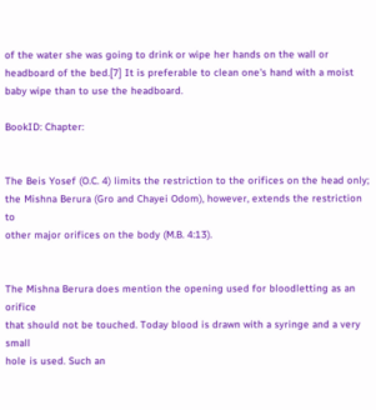of the water she was going to drink or wipe her hands on the wall or headboard of the bed.[7] It is preferable to clean one's hand with a moist baby wipe than to use the headboard.

BookID: Chapter:


The Beis Yosef (O.C. 4) limits the restriction to the orifices on the head only;
the Mishna Berura (Gro and Chayei Odom), however, extends the restriction to
other major orifices on the body (M.B. 4:13).


The Mishna Berura does mention the opening used for bloodletting as an orifice
that should not be touched. Today blood is drawn with a syringe and a very small
hole is used. Such an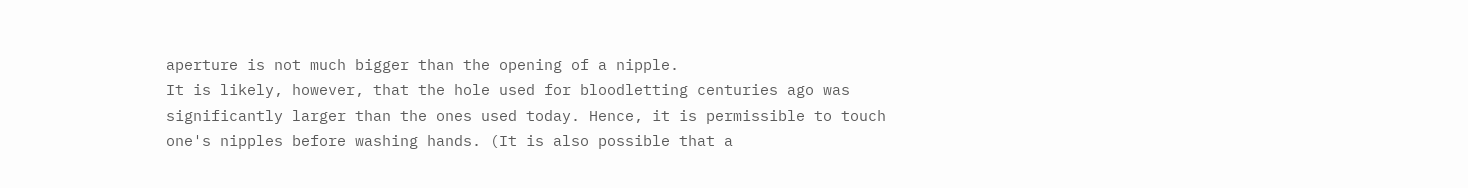aperture is not much bigger than the opening of a nipple.
It is likely, however, that the hole used for bloodletting centuries ago was
significantly larger than the ones used today. Hence, it is permissible to touch
one's nipples before washing hands. (It is also possible that a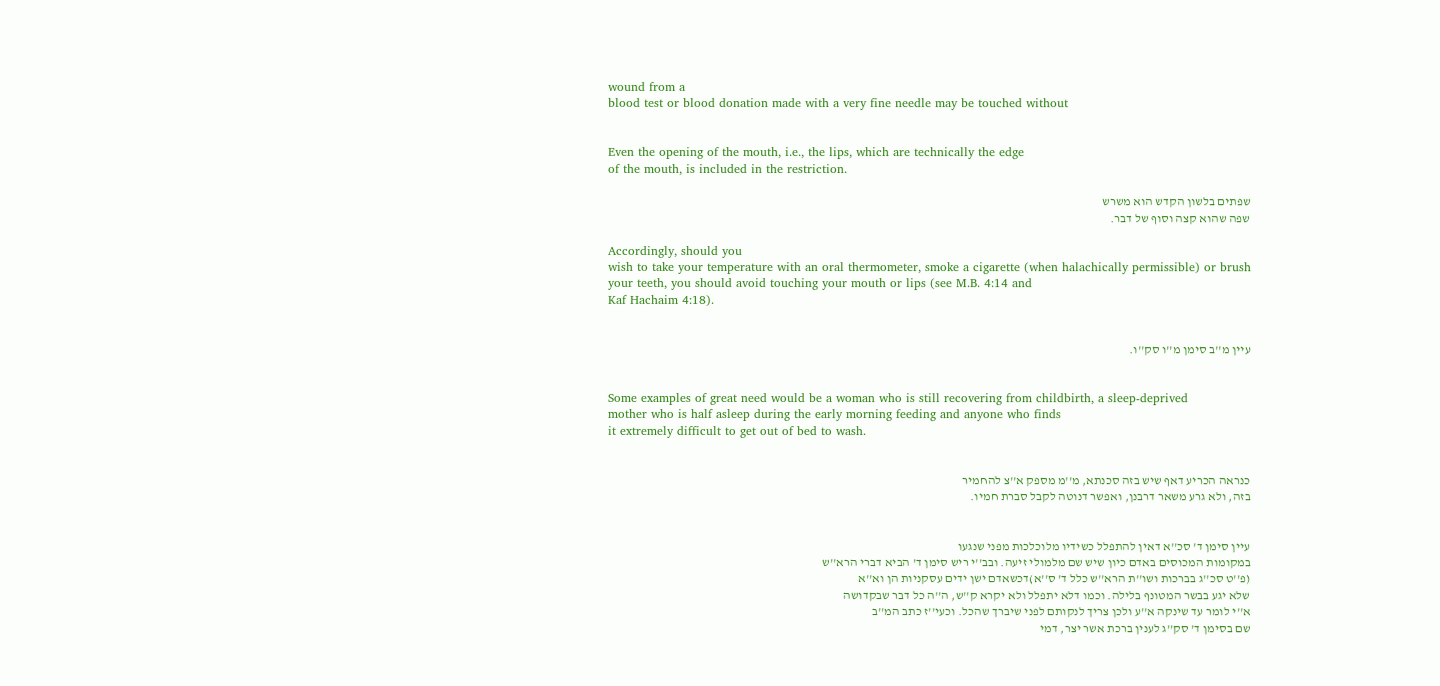wound from a
blood test or blood donation made with a very fine needle may be touched without


Even the opening of the mouth, i.e., the lips, which are technically the edge
of the mouth, is included in the restriction.

שפתים בלשון הקדש הוא משרש
שפה שהוא קצה וסוף של דבר.

Accordingly, should you
wish to take your temperature with an oral thermometer, smoke a cigarette (when halachically permissible) or brush
your teeth, you should avoid touching your mouth or lips (see M.B. 4:14 and
Kaf Hachaim 4:18).


עיין מ''ב סימן מ''ו סק''ו.


Some examples of great need would be a woman who is still recovering from childbirth, a sleep-deprived
mother who is half asleep during the early morning feeding and anyone who finds
it extremely difficult to get out of bed to wash.


כנראה הכריע דאף שיש בזה סכנתא, מ''מ מספק א''צ להחמיר
בזה, ולא גרע משאר דרבנן, ואפשר דנוטה לקבל סברת חמיו.


עיין סימן ד' סכ''א דאין להתפלל כשידיו מלוכלכות מפני שנגעו
במקומות המכוסים באדם כיון שיש שם מלמולי זיעה. ובב''י ריש סימן ד' הביא דברי הרא''ש
(פ''ט סכ''ג בברכות ושו''ת הרא''ש כלל ד' ס''א)דכשאדם ישן ידים עסקניות הן וא''א
שלא יגע בבשר המטונף בלילה. וכמו דלא יתפלל ולא יקרא ק''ש, ה''ה כל דבר שבקדושה
א''י לומר עד שינקה א''ע ולכן צריך לנקותם לפני שיברך שהכל. וכעי''ז כתב המ''ב
שם בסימן ד' סק''ג לענין ברכת אשר יצר, דמי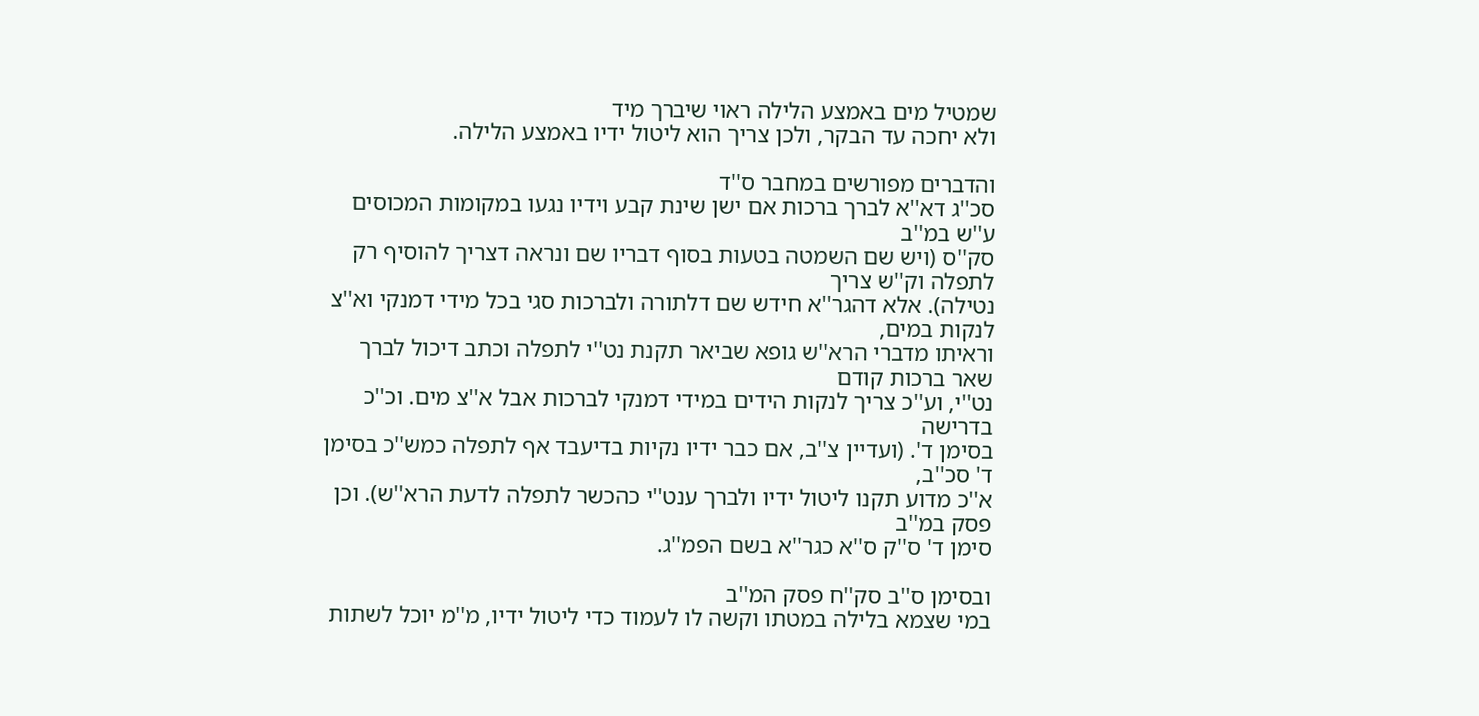שמטיל מים באמצע הלילה ראוי שיברך מיד
ולא יחכה עד הבקר, ולכן צריך הוא ליטול ידיו באמצע הלילה.

והדברים מפורשים במחבר ס''ד
סכ''ג דא''א לברך ברכות אם ישן שינת קבע וידיו נגעו במקומות המכוסים ע''ש במ''ב
סק''ס (ויש שם השמטה בטעות בסוף דבריו שם ונראה דצריך להוסיף רק לתפלה וק''ש צריך
נטילה). אלא דהגר''א חידש שם דלתורה ולברכות סגי בכל מידי דמנקי וא''צ לנקות במים,
וראיתו מדברי הרא''ש גופא שביאר תקנת נט''י לתפלה וכתב דיכול לברך שאר ברכות קודם
נט''י, וע''כ צריך לנקות הידים במידי דמנקי לברכות אבל א''צ מים. וכ''כ בדרישה
בסימן ד'. (ועדיין צ''ב, אם כבר ידיו נקיות בדיעבד אף לתפלה כמש''כ בסימן ד' סכ''ב,
א''כ מדוע תקנו ליטול ידיו ולברך ענט''י כהכשר לתפלה לדעת הרא''ש). וכן פסק במ''ב
סימן ד' ס''ק ס''א כגר''א בשם הפמ''ג.

ובסימן ס''ב סק''ח פסק המ''ב
במי שצמא בלילה במטתו וקשה לו לעמוד כדי ליטול ידיו, מ''מ יוכל לשתות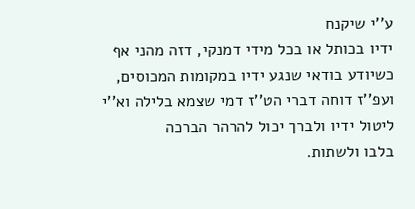ע''י שיקנח
ידיו בכותל או בכל מידי דמנקי, דזה מהני אף כשיודע בודאי שנגע ידיו במקומות המכוסים,
ועפ''ז דוחה דברי הט''ז דמי שצמא בלילה וא''י ליטול ידיו ולברך יכול להרהר הברכה
בלבו ולשתות.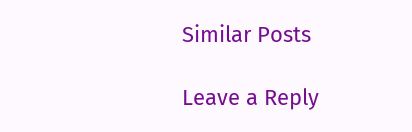Similar Posts

Leave a Reply